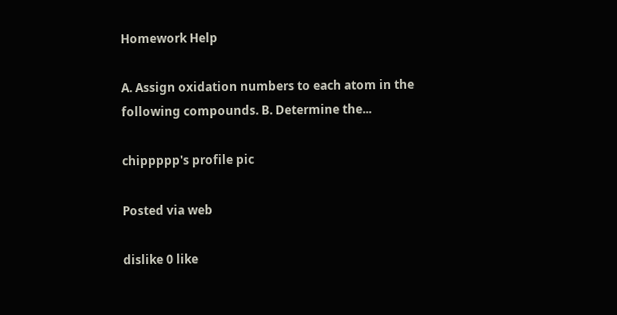Homework Help

A. Assign oxidation numbers to each atom in the following compounds. B. Determine the...

chippppp's profile pic

Posted via web

dislike 0 like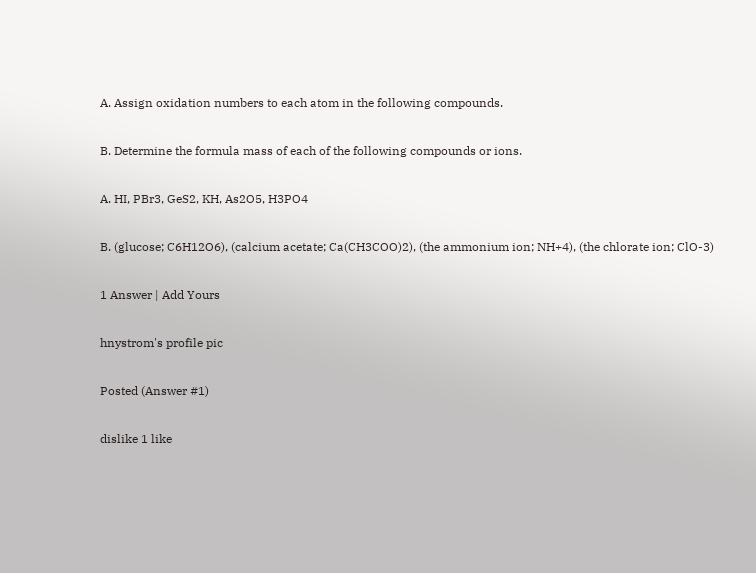A. Assign oxidation numbers to each atom in the following compounds.

B. Determine the formula mass of each of the following compounds or ions.

A. HI, PBr3, GeS2, KH, As2O5, H3PO4

B. (glucose; C6H12O6), (calcium acetate; Ca(CH3COO)2), (the ammonium ion; NH+4), (the chlorate ion; ClO-3)

1 Answer | Add Yours

hnystrom's profile pic

Posted (Answer #1)

dislike 1 like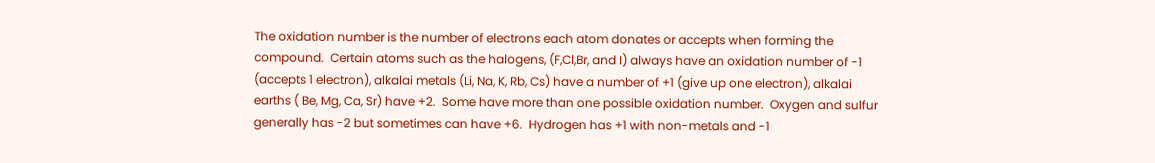The oxidation number is the number of electrons each atom donates or accepts when forming the compound.  Certain atoms such as the halogens, (F,Cl,Br, and I) always have an oxidation number of -1 (accepts 1 electron), alkalai metals (Li, Na, K, Rb, Cs) have a number of +1 (give up one electron), alkalai earths ( Be, Mg, Ca, Sr) have +2.  Some have more than one possible oxidation number.  Oxygen and sulfur generally has -2 but sometimes can have +6.  Hydrogen has +1 with non-metals and -1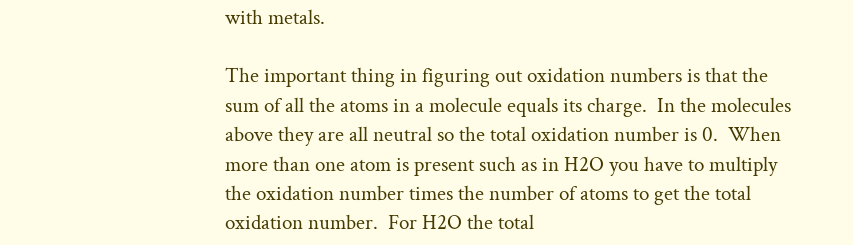with metals.

The important thing in figuring out oxidation numbers is that the sum of all the atoms in a molecule equals its charge.  In the molecules above they are all neutral so the total oxidation number is 0.  When more than one atom is present such as in H2O you have to multiply the oxidation number times the number of atoms to get the total oxidation number.  For H2O the total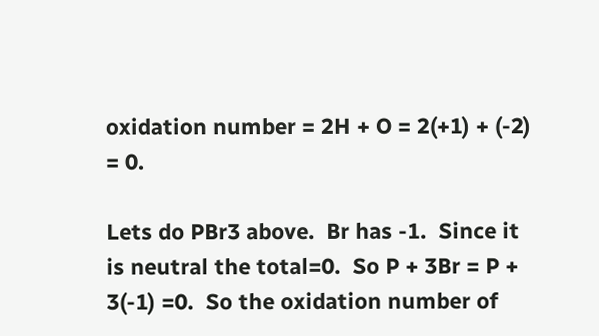oxidation number = 2H + O = 2(+1) + (-2) = 0.

Lets do PBr3 above.  Br has -1.  Since it is neutral the total=0.  So P + 3Br = P + 3(-1) =0.  So the oxidation number of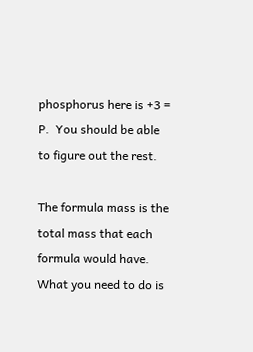phosphorus here is +3 = P.  You should be able to figure out the rest.

The formula mass is the total mass that each formula would have.  What you need to do is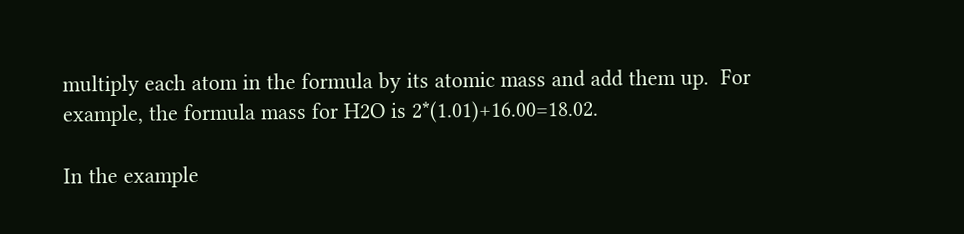multiply each atom in the formula by its atomic mass and add them up.  For example, the formula mass for H2O is 2*(1.01)+16.00=18.02.

In the example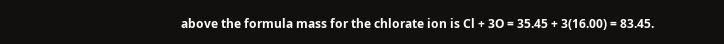above the formula mass for the chlorate ion is Cl + 3O = 35.45 + 3(16.00) = 83.45.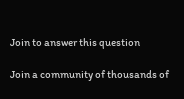Join to answer this question

Join a community of thousands of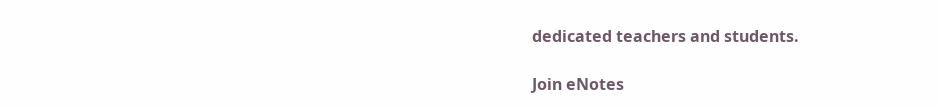dedicated teachers and students.

Join eNotes